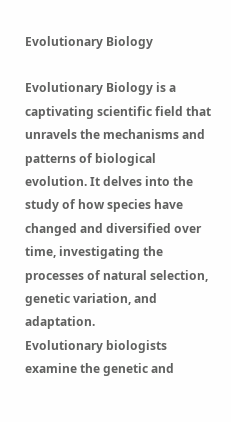Evolutionary Biology

Evolutionary Biology is a captivating scientific field that unravels the mechanisms and patterns of biological evolution. It delves into the study of how species have changed and diversified over time, investigating the processes of natural selection, genetic variation, and adaptation.
Evolutionary biologists examine the genetic and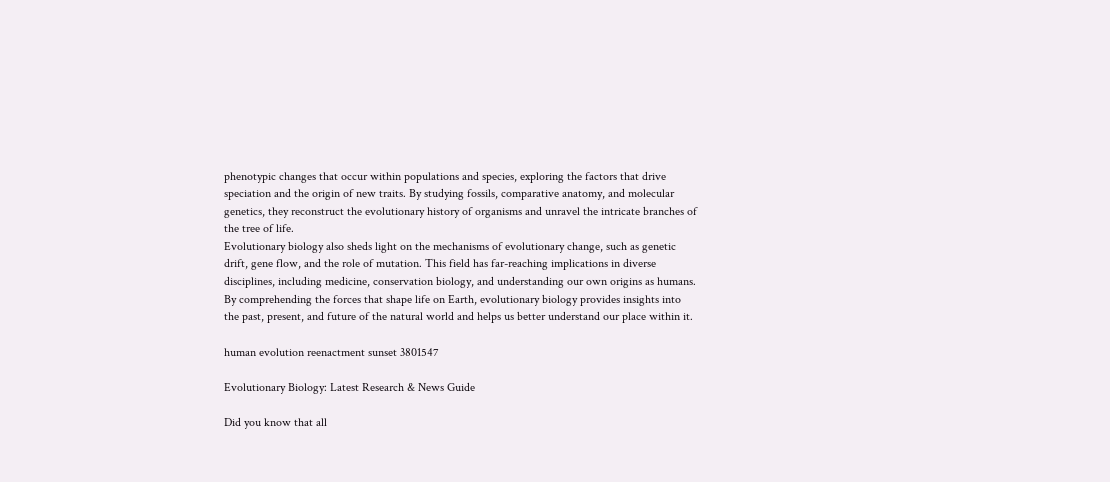phenotypic changes that occur within populations and species, exploring the factors that drive speciation and the origin of new traits. By studying fossils, comparative anatomy, and molecular genetics, they reconstruct the evolutionary history of organisms and unravel the intricate branches of the tree of life.
Evolutionary biology also sheds light on the mechanisms of evolutionary change, such as genetic drift, gene flow, and the role of mutation. This field has far-reaching implications in diverse disciplines, including medicine, conservation biology, and understanding our own origins as humans. By comprehending the forces that shape life on Earth, evolutionary biology provides insights into the past, present, and future of the natural world and helps us better understand our place within it.

human evolution reenactment sunset 3801547

Evolutionary Biology: Latest Research & News Guide

Did you know that all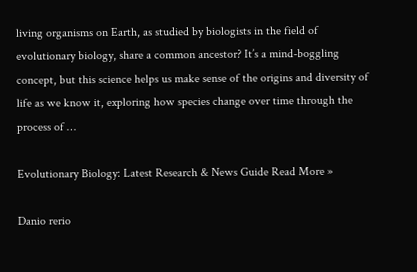living organisms on Earth, as studied by biologists in the field of evolutionary biology, share a common ancestor? It’s a mind-boggling concept, but this science helps us make sense of the origins and diversity of life as we know it, exploring how species change over time through the process of …

Evolutionary Biology: Latest Research & News Guide Read More »

Danio rerio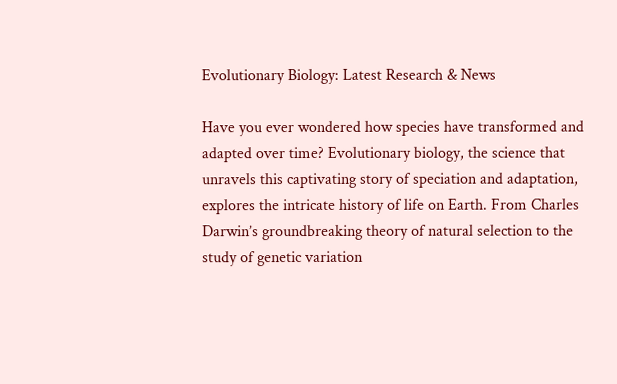Evolutionary Biology: Latest Research & News

Have you ever wondered how species have transformed and adapted over time? Evolutionary biology, the science that unravels this captivating story of speciation and adaptation, explores the intricate history of life on Earth. From Charles Darwin’s groundbreaking theory of natural selection to the study of genetic variation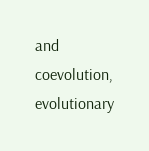and coevolution, evolutionary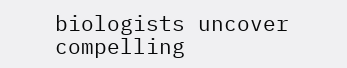biologists uncover compelling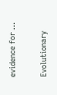evidence for …

Evolutionary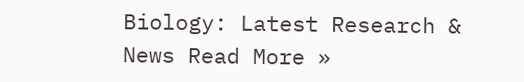Biology: Latest Research & News Read More »